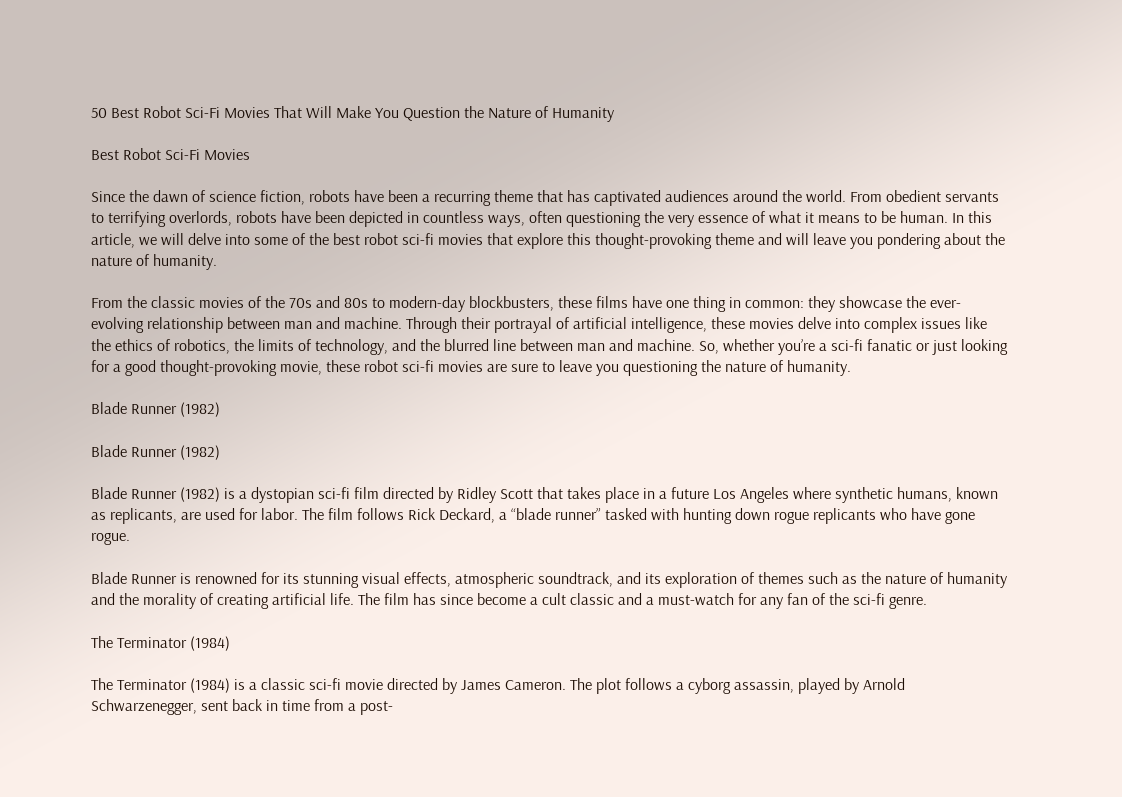50 Best Robot Sci-Fi Movies That Will Make You Question the Nature of Humanity

Best Robot Sci-Fi Movies

Since the dawn of science fiction, robots have been a recurring theme that has captivated audiences around the world. From obedient servants to terrifying overlords, robots have been depicted in countless ways, often questioning the very essence of what it means to be human. In this article, we will delve into some of the best robot sci-fi movies that explore this thought-provoking theme and will leave you pondering about the nature of humanity.

From the classic movies of the 70s and 80s to modern-day blockbusters, these films have one thing in common: they showcase the ever-evolving relationship between man and machine. Through their portrayal of artificial intelligence, these movies delve into complex issues like the ethics of robotics, the limits of technology, and the blurred line between man and machine. So, whether you’re a sci-fi fanatic or just looking for a good thought-provoking movie, these robot sci-fi movies are sure to leave you questioning the nature of humanity.

Blade Runner (1982)

Blade Runner (1982)

Blade Runner (1982) is a dystopian sci-fi film directed by Ridley Scott that takes place in a future Los Angeles where synthetic humans, known as replicants, are used for labor. The film follows Rick Deckard, a “blade runner” tasked with hunting down rogue replicants who have gone rogue.

Blade Runner is renowned for its stunning visual effects, atmospheric soundtrack, and its exploration of themes such as the nature of humanity and the morality of creating artificial life. The film has since become a cult classic and a must-watch for any fan of the sci-fi genre.

The Terminator (1984)

The Terminator (1984) is a classic sci-fi movie directed by James Cameron. The plot follows a cyborg assassin, played by Arnold Schwarzenegger, sent back in time from a post-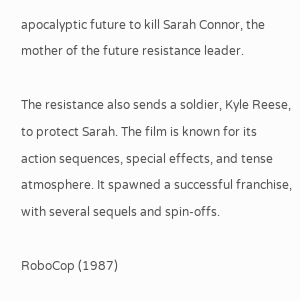apocalyptic future to kill Sarah Connor, the mother of the future resistance leader.

The resistance also sends a soldier, Kyle Reese, to protect Sarah. The film is known for its action sequences, special effects, and tense atmosphere. It spawned a successful franchise, with several sequels and spin-offs.

RoboCop (1987)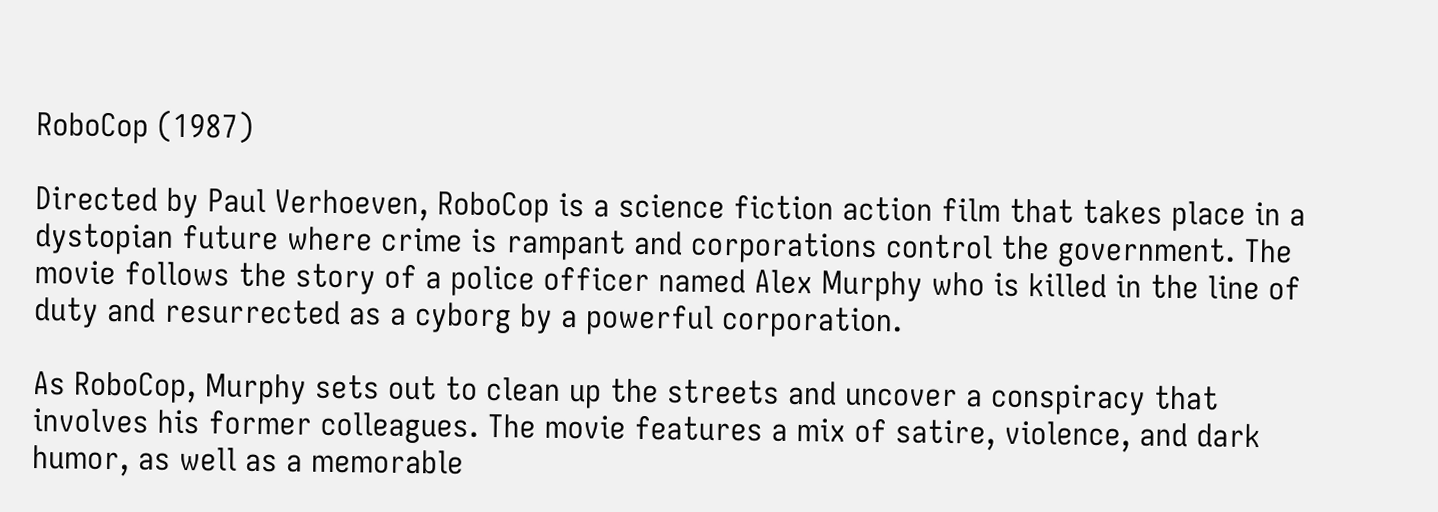RoboCop (1987)

Directed by Paul Verhoeven, RoboCop is a science fiction action film that takes place in a dystopian future where crime is rampant and corporations control the government. The movie follows the story of a police officer named Alex Murphy who is killed in the line of duty and resurrected as a cyborg by a powerful corporation.

As RoboCop, Murphy sets out to clean up the streets and uncover a conspiracy that involves his former colleagues. The movie features a mix of satire, violence, and dark humor, as well as a memorable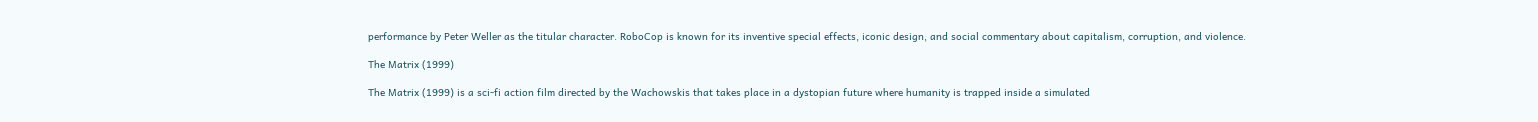performance by Peter Weller as the titular character. RoboCop is known for its inventive special effects, iconic design, and social commentary about capitalism, corruption, and violence.

The Matrix (1999)

The Matrix (1999) is a sci-fi action film directed by the Wachowskis that takes place in a dystopian future where humanity is trapped inside a simulated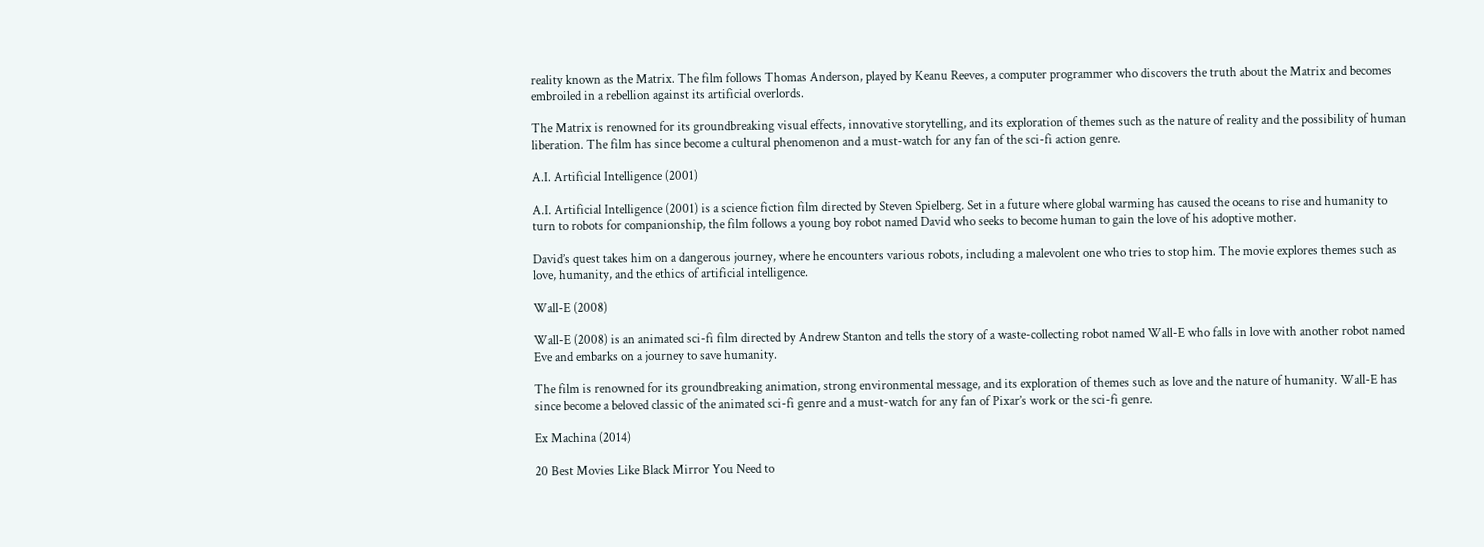reality known as the Matrix. The film follows Thomas Anderson, played by Keanu Reeves, a computer programmer who discovers the truth about the Matrix and becomes embroiled in a rebellion against its artificial overlords.

The Matrix is renowned for its groundbreaking visual effects, innovative storytelling, and its exploration of themes such as the nature of reality and the possibility of human liberation. The film has since become a cultural phenomenon and a must-watch for any fan of the sci-fi action genre.

A.I. Artificial Intelligence (2001)

A.I. Artificial Intelligence (2001) is a science fiction film directed by Steven Spielberg. Set in a future where global warming has caused the oceans to rise and humanity to turn to robots for companionship, the film follows a young boy robot named David who seeks to become human to gain the love of his adoptive mother.

David’s quest takes him on a dangerous journey, where he encounters various robots, including a malevolent one who tries to stop him. The movie explores themes such as love, humanity, and the ethics of artificial intelligence.

Wall-E (2008)

Wall-E (2008) is an animated sci-fi film directed by Andrew Stanton and tells the story of a waste-collecting robot named Wall-E who falls in love with another robot named Eve and embarks on a journey to save humanity.

The film is renowned for its groundbreaking animation, strong environmental message, and its exploration of themes such as love and the nature of humanity. Wall-E has since become a beloved classic of the animated sci-fi genre and a must-watch for any fan of Pixar’s work or the sci-fi genre.

Ex Machina (2014)

20 Best Movies Like Black Mirror You Need to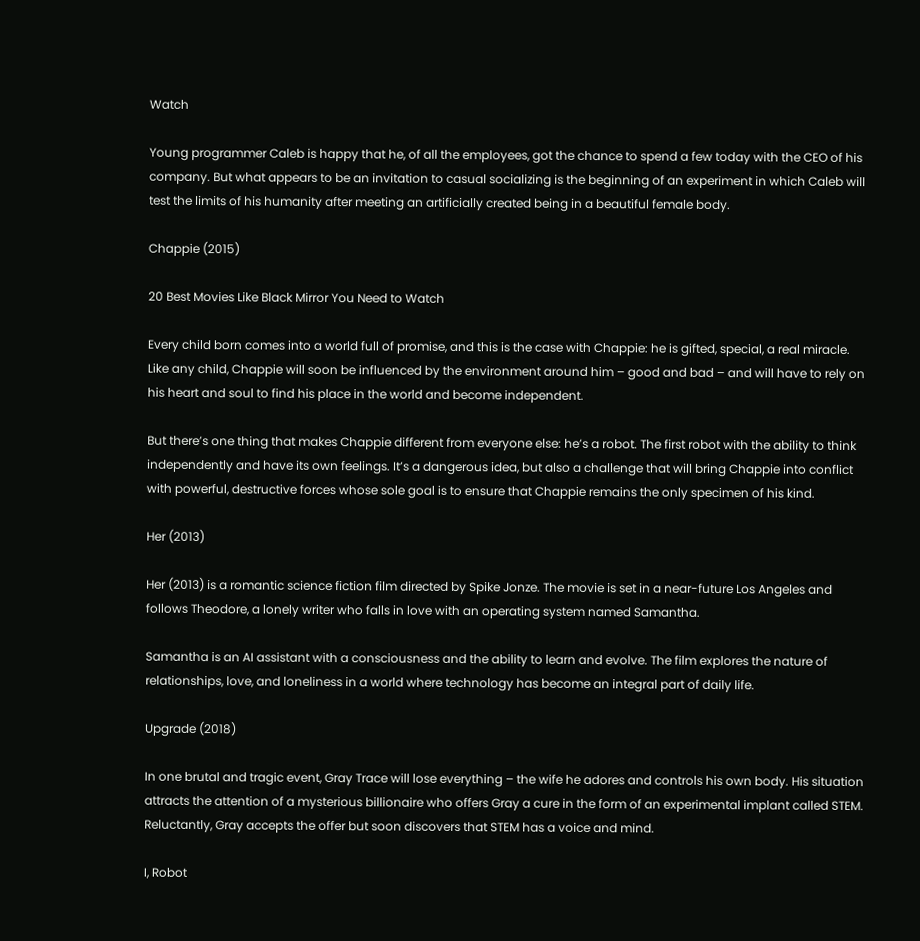Watch

Young programmer Caleb is happy that he, of all the employees, got the chance to spend a few today with the CEO of his company. But what appears to be an invitation to casual socializing is the beginning of an experiment in which Caleb will test the limits of his humanity after meeting an artificially created being in a beautiful female body.

Chappie (2015)

20 Best Movies Like Black Mirror You Need to Watch

Every child born comes into a world full of promise, and this is the case with Chappie: he is gifted, special, a real miracle. Like any child, Chappie will soon be influenced by the environment around him – good and bad – and will have to rely on his heart and soul to find his place in the world and become independent.

But there’s one thing that makes Chappie different from everyone else: he’s a robot. The first robot with the ability to think independently and have its own feelings. It’s a dangerous idea, but also a challenge that will bring Chappie into conflict with powerful, destructive forces whose sole goal is to ensure that Chappie remains the only specimen of his kind.

Her (2013)

Her (2013) is a romantic science fiction film directed by Spike Jonze. The movie is set in a near-future Los Angeles and follows Theodore, a lonely writer who falls in love with an operating system named Samantha.

Samantha is an AI assistant with a consciousness and the ability to learn and evolve. The film explores the nature of relationships, love, and loneliness in a world where technology has become an integral part of daily life.

Upgrade (2018)

In one brutal and tragic event, Gray Trace will lose everything – the wife he adores and controls his own body. His situation attracts the attention of a mysterious billionaire who offers Gray a cure in the form of an experimental implant called STEM. Reluctantly, Gray accepts the offer but soon discovers that STEM has a voice and mind.

I, Robot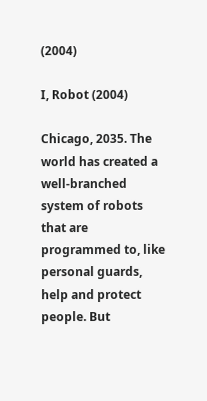(2004)

I, Robot (2004)

Chicago, 2035. The world has created a well-branched system of robots that are programmed to, like personal guards, help and protect people. But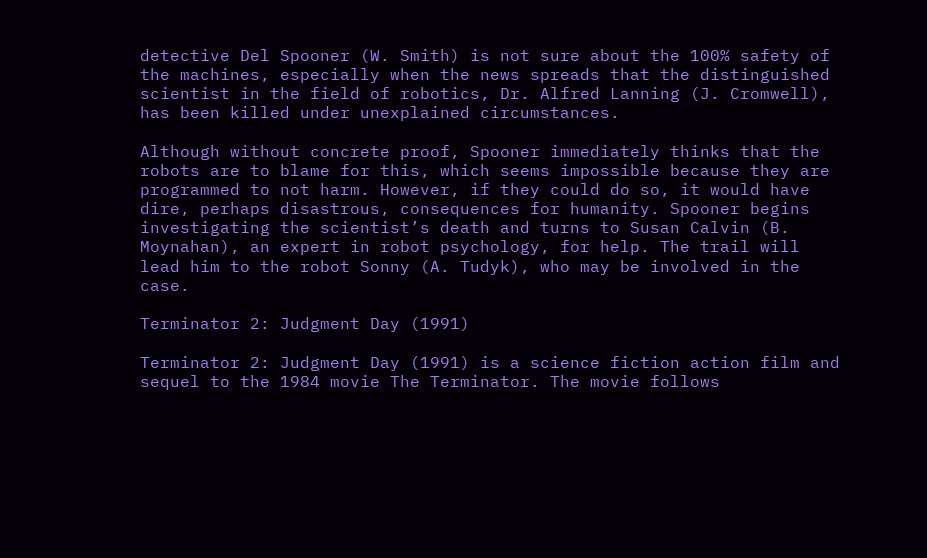detective Del Spooner (W. Smith) is not sure about the 100% safety of the machines, especially when the news spreads that the distinguished scientist in the field of robotics, Dr. Alfred Lanning (J. Cromwell), has been killed under unexplained circumstances.

Although without concrete proof, Spooner immediately thinks that the robots are to blame for this, which seems impossible because they are programmed to not harm. However, if they could do so, it would have dire, perhaps disastrous, consequences for humanity. Spooner begins investigating the scientist’s death and turns to Susan Calvin (B. Moynahan), an expert in robot psychology, for help. The trail will lead him to the robot Sonny (A. Tudyk), who may be involved in the case.

Terminator 2: Judgment Day (1991)

Terminator 2: Judgment Day (1991) is a science fiction action film and sequel to the 1984 movie The Terminator. The movie follows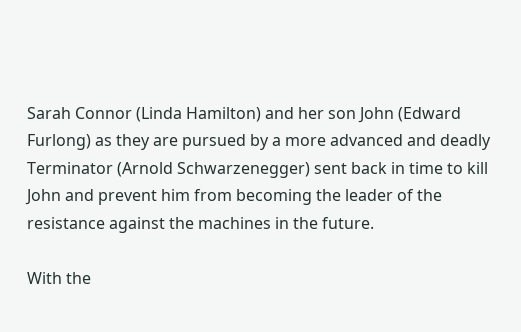Sarah Connor (Linda Hamilton) and her son John (Edward Furlong) as they are pursued by a more advanced and deadly Terminator (Arnold Schwarzenegger) sent back in time to kill John and prevent him from becoming the leader of the resistance against the machines in the future.

With the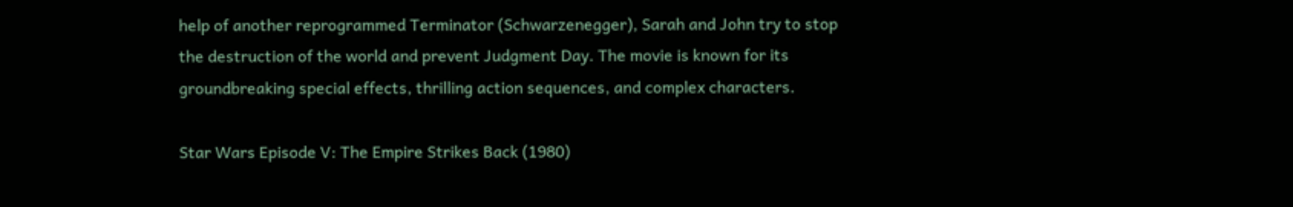help of another reprogrammed Terminator (Schwarzenegger), Sarah and John try to stop the destruction of the world and prevent Judgment Day. The movie is known for its groundbreaking special effects, thrilling action sequences, and complex characters.

Star Wars Episode V: The Empire Strikes Back (1980)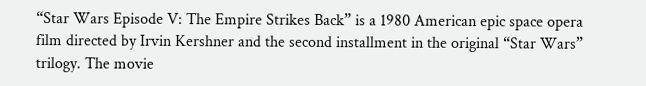“Star Wars Episode V: The Empire Strikes Back” is a 1980 American epic space opera film directed by Irvin Kershner and the second installment in the original “Star Wars” trilogy. The movie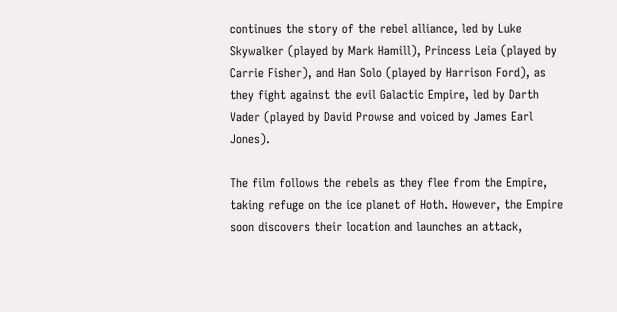continues the story of the rebel alliance, led by Luke Skywalker (played by Mark Hamill), Princess Leia (played by Carrie Fisher), and Han Solo (played by Harrison Ford), as they fight against the evil Galactic Empire, led by Darth Vader (played by David Prowse and voiced by James Earl Jones).

The film follows the rebels as they flee from the Empire, taking refuge on the ice planet of Hoth. However, the Empire soon discovers their location and launches an attack,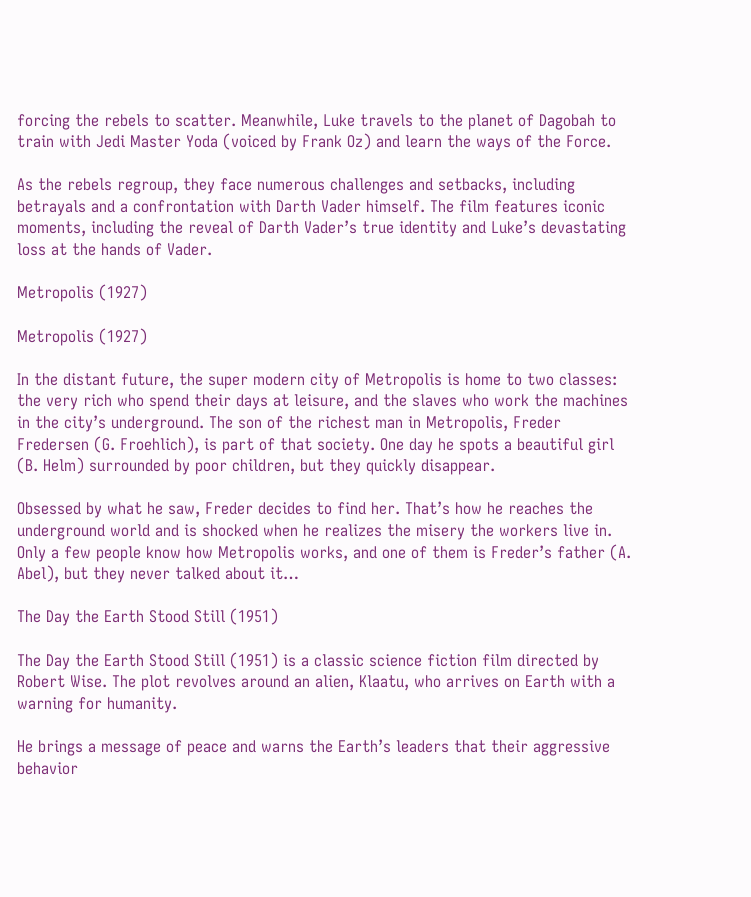forcing the rebels to scatter. Meanwhile, Luke travels to the planet of Dagobah to train with Jedi Master Yoda (voiced by Frank Oz) and learn the ways of the Force.

As the rebels regroup, they face numerous challenges and setbacks, including betrayals and a confrontation with Darth Vader himself. The film features iconic moments, including the reveal of Darth Vader’s true identity and Luke’s devastating loss at the hands of Vader.

Metropolis (1927)

Metropolis (1927)

In the distant future, the super modern city of Metropolis is home to two classes: the very rich who spend their days at leisure, and the slaves who work the machines in the city’s underground. The son of the richest man in Metropolis, Freder Fredersen (G. Froehlich), is part of that society. One day he spots a beautiful girl (B. Helm) surrounded by poor children, but they quickly disappear.

Obsessed by what he saw, Freder decides to find her. That’s how he reaches the underground world and is shocked when he realizes the misery the workers live in. Only a few people know how Metropolis works, and one of them is Freder’s father (A. Abel), but they never talked about it…

The Day the Earth Stood Still (1951)

The Day the Earth Stood Still (1951) is a classic science fiction film directed by Robert Wise. The plot revolves around an alien, Klaatu, who arrives on Earth with a warning for humanity.

He brings a message of peace and warns the Earth’s leaders that their aggressive behavior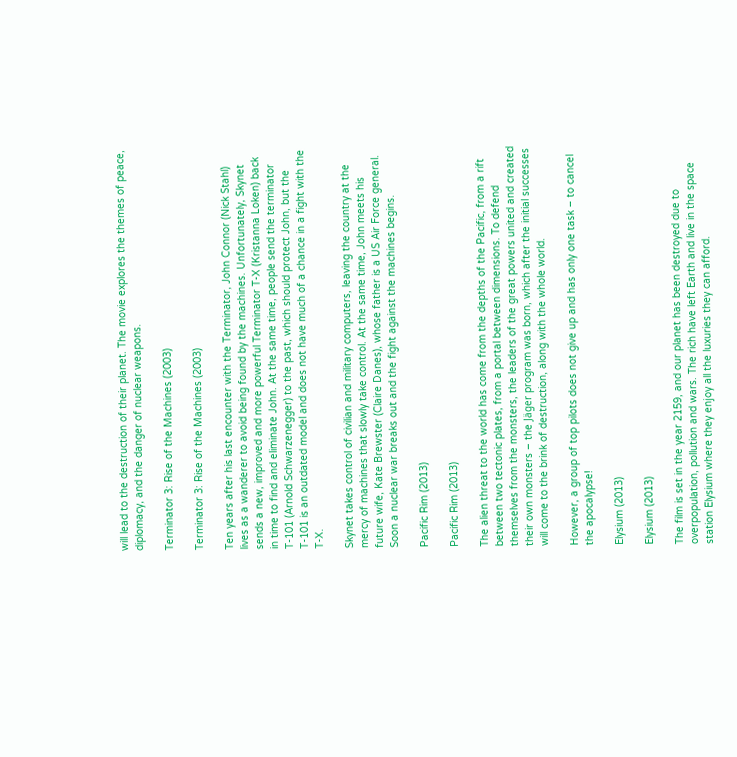will lead to the destruction of their planet. The movie explores the themes of peace, diplomacy, and the danger of nuclear weapons.

Terminator 3: Rise of the Machines (2003)

Terminator 3: Rise of the Machines (2003)

Ten years after his last encounter with the Terminator, John Connor (Nick Stahl) lives as a wanderer to avoid being found by the machines. Unfortunately, Skynet sends a new, improved and more powerful Terminator T-X (Kristanna Loken) back in time to find and eliminate John. At the same time, people send the terminator T-101 (Arnold Schwarzenegger) to the past, which should protect John, but the T-101 is an outdated model and does not have much of a chance in a fight with the T-X.

Skynet takes control of civilian and military computers, leaving the country at the mercy of machines that slowly take control. At the same time, John meets his future wife, Kate Brewster (Claire Danes), whose father is a US Air Force general. Soon a nuclear war breaks out and the fight against the machines begins.

Pacific Rim (2013)

Pacific Rim (2013)

The alien threat to the world has come from the depths of the Pacific, from a rift between two tectonic plates, from a portal between dimensions. To defend themselves from the monsters, the leaders of the great powers united and created their own monsters – the Jäger program was born, which after the initial successes will come to the brink of destruction, along with the whole world.

However, a group of top pilots does not give up and has only one task – to cancel the apocalypse!

Elysium (2013)

Elysium (2013)

The film is set in the year 2159, and our planet has been destroyed due to overpopulation, pollution and wars. The rich have left Earth and live in the space station Elysium where they enjoy all the luxuries they can afford.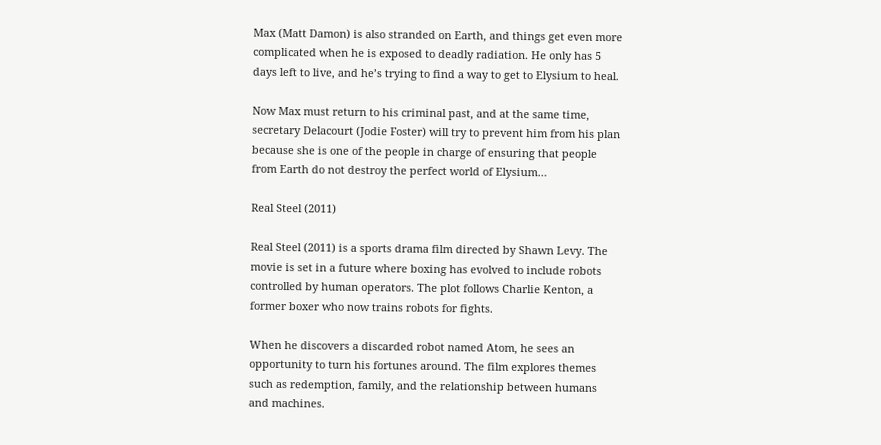Max (Matt Damon) is also stranded on Earth, and things get even more complicated when he is exposed to deadly radiation. He only has 5 days left to live, and he’s trying to find a way to get to Elysium to heal.

Now Max must return to his criminal past, and at the same time, secretary Delacourt (Jodie Foster) will try to prevent him from his plan because she is one of the people in charge of ensuring that people from Earth do not destroy the perfect world of Elysium…

Real Steel (2011)

Real Steel (2011) is a sports drama film directed by Shawn Levy. The movie is set in a future where boxing has evolved to include robots controlled by human operators. The plot follows Charlie Kenton, a former boxer who now trains robots for fights.

When he discovers a discarded robot named Atom, he sees an opportunity to turn his fortunes around. The film explores themes such as redemption, family, and the relationship between humans and machines.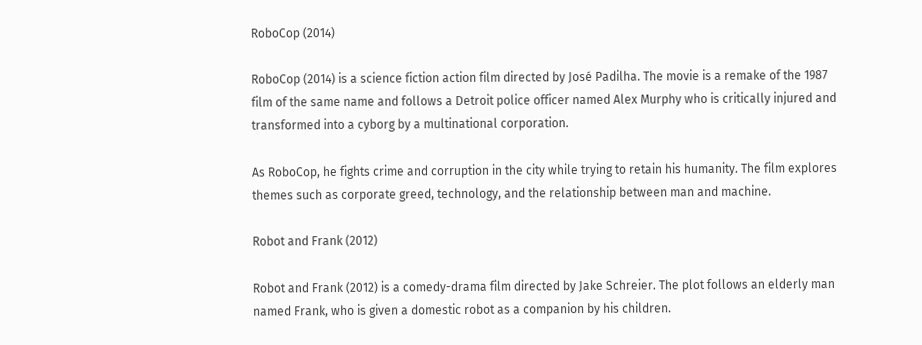RoboCop (2014)

RoboCop (2014) is a science fiction action film directed by José Padilha. The movie is a remake of the 1987 film of the same name and follows a Detroit police officer named Alex Murphy who is critically injured and transformed into a cyborg by a multinational corporation.

As RoboCop, he fights crime and corruption in the city while trying to retain his humanity. The film explores themes such as corporate greed, technology, and the relationship between man and machine.

Robot and Frank (2012)

Robot and Frank (2012) is a comedy-drama film directed by Jake Schreier. The plot follows an elderly man named Frank, who is given a domestic robot as a companion by his children.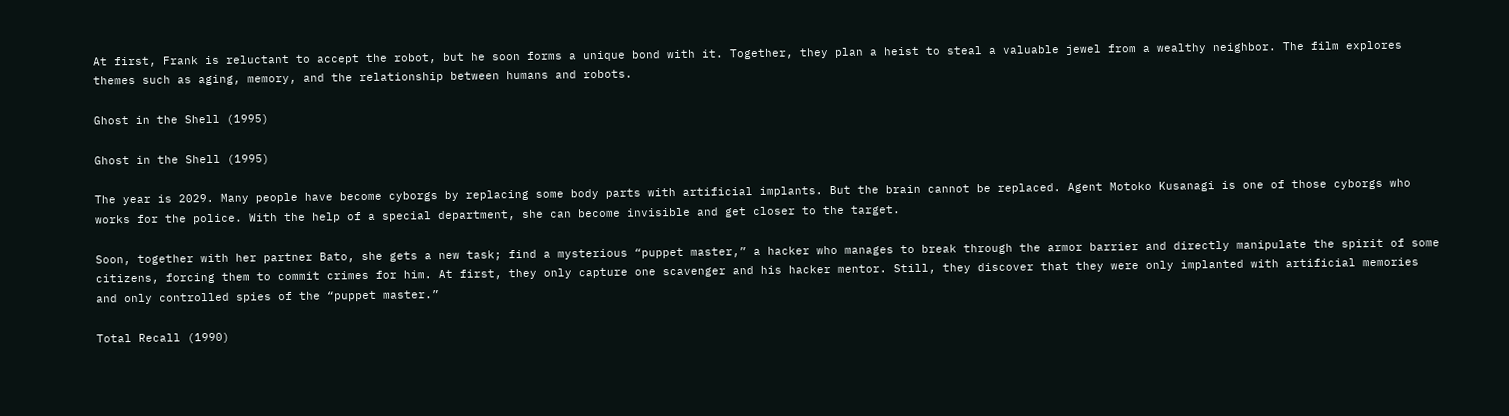At first, Frank is reluctant to accept the robot, but he soon forms a unique bond with it. Together, they plan a heist to steal a valuable jewel from a wealthy neighbor. The film explores themes such as aging, memory, and the relationship between humans and robots.

Ghost in the Shell (1995)

Ghost in the Shell (1995)

The year is 2029. Many people have become cyborgs by replacing some body parts with artificial implants. But the brain cannot be replaced. Agent Motoko Kusanagi is one of those cyborgs who works for the police. With the help of a special department, she can become invisible and get closer to the target.

Soon, together with her partner Bato, she gets a new task; find a mysterious “puppet master,” a hacker who manages to break through the armor barrier and directly manipulate the spirit of some citizens, forcing them to commit crimes for him. At first, they only capture one scavenger and his hacker mentor. Still, they discover that they were only implanted with artificial memories and only controlled spies of the “puppet master.”

Total Recall (1990)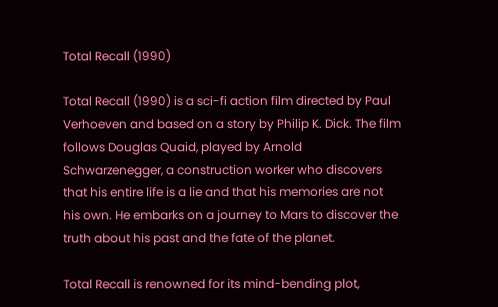Total Recall (1990)

Total Recall (1990) is a sci-fi action film directed by Paul Verhoeven and based on a story by Philip K. Dick. The film follows Douglas Quaid, played by Arnold Schwarzenegger, a construction worker who discovers that his entire life is a lie and that his memories are not his own. He embarks on a journey to Mars to discover the truth about his past and the fate of the planet.

Total Recall is renowned for its mind-bending plot,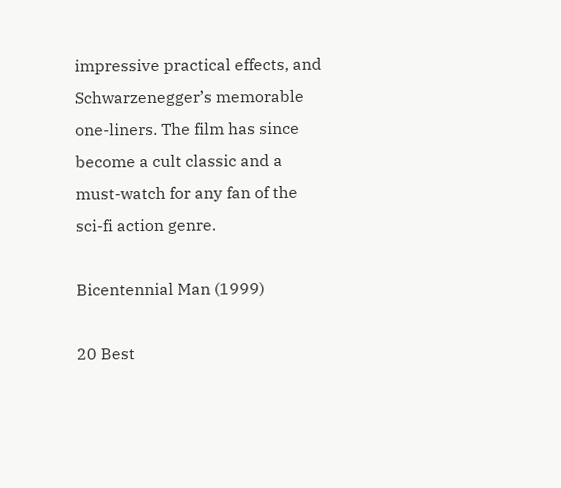impressive practical effects, and Schwarzenegger’s memorable one-liners. The film has since become a cult classic and a must-watch for any fan of the sci-fi action genre.

Bicentennial Man (1999)

20 Best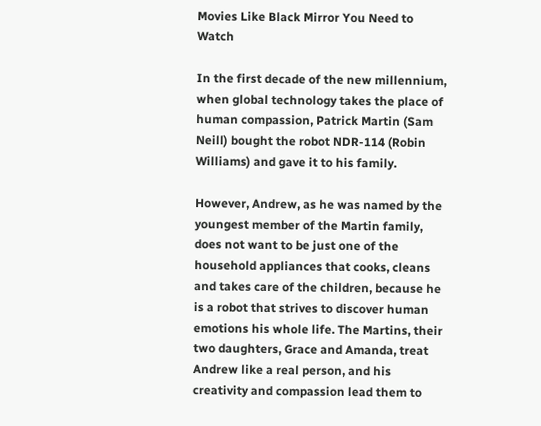Movies Like Black Mirror You Need to Watch

In the first decade of the new millennium, when global technology takes the place of human compassion, Patrick Martin (Sam Neill) bought the robot NDR-114 (Robin Williams) and gave it to his family.

However, Andrew, as he was named by the youngest member of the Martin family, does not want to be just one of the household appliances that cooks, cleans and takes care of the children, because he is a robot that strives to discover human emotions his whole life. The Martins, their two daughters, Grace and Amanda, treat Andrew like a real person, and his creativity and compassion lead them to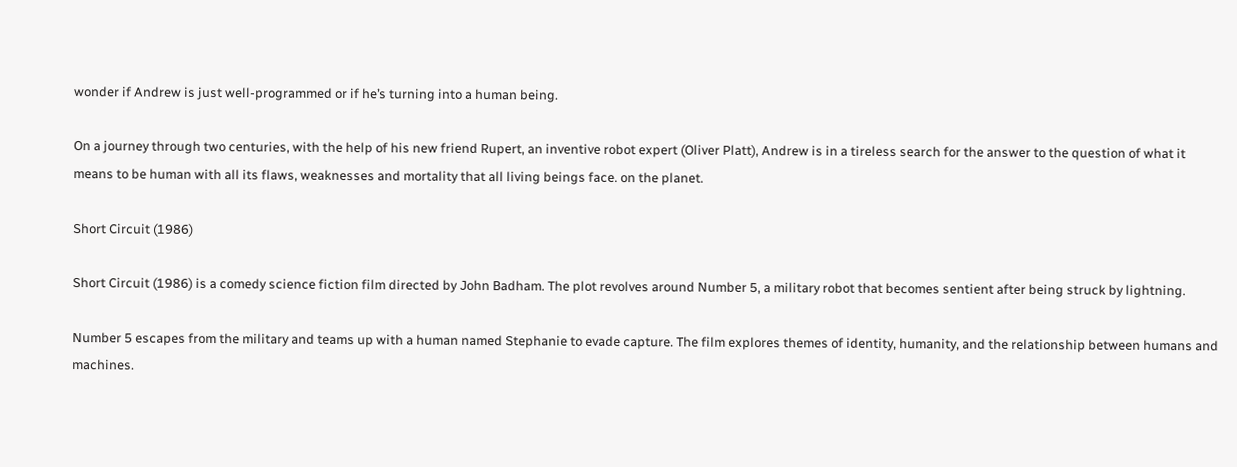wonder if Andrew is just well-programmed or if he’s turning into a human being.

On a journey through two centuries, with the help of his new friend Rupert, an inventive robot expert (Oliver Platt), Andrew is in a tireless search for the answer to the question of what it means to be human with all its flaws, weaknesses and mortality that all living beings face. on the planet.

Short Circuit (1986)

Short Circuit (1986) is a comedy science fiction film directed by John Badham. The plot revolves around Number 5, a military robot that becomes sentient after being struck by lightning.

Number 5 escapes from the military and teams up with a human named Stephanie to evade capture. The film explores themes of identity, humanity, and the relationship between humans and machines.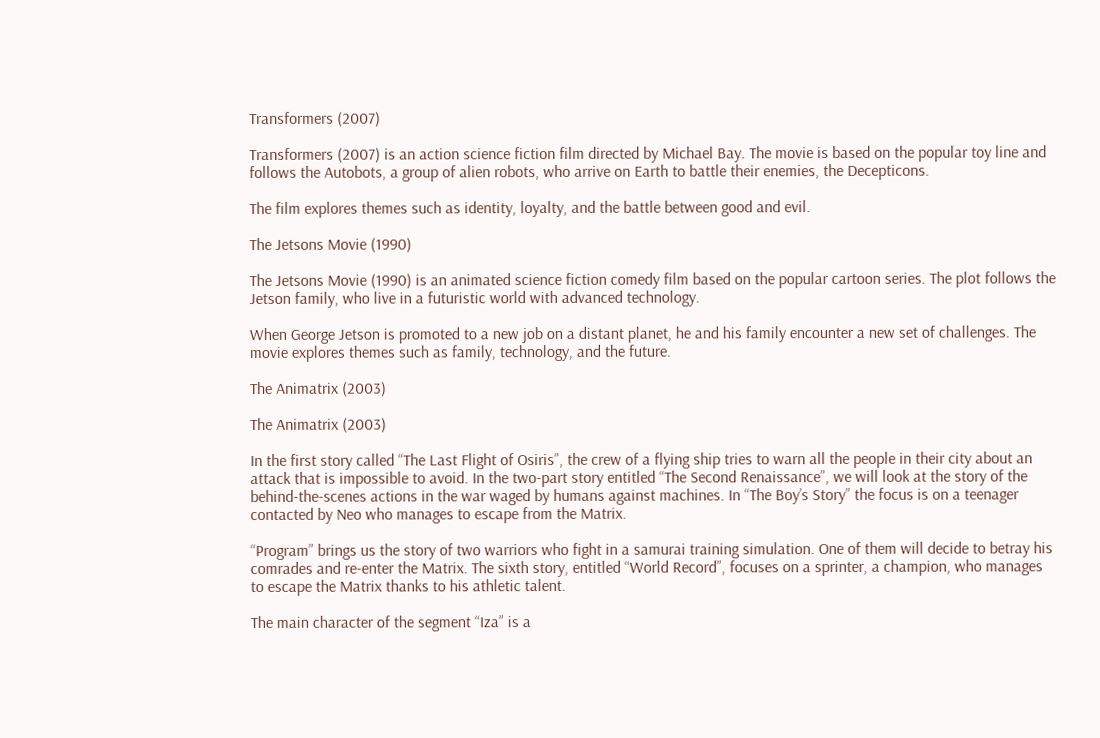Transformers (2007)

Transformers (2007) is an action science fiction film directed by Michael Bay. The movie is based on the popular toy line and follows the Autobots, a group of alien robots, who arrive on Earth to battle their enemies, the Decepticons.

The film explores themes such as identity, loyalty, and the battle between good and evil.

The Jetsons Movie (1990)

The Jetsons Movie (1990) is an animated science fiction comedy film based on the popular cartoon series. The plot follows the Jetson family, who live in a futuristic world with advanced technology.

When George Jetson is promoted to a new job on a distant planet, he and his family encounter a new set of challenges. The movie explores themes such as family, technology, and the future.

The Animatrix (2003)

The Animatrix (2003)

In the first story called “The Last Flight of Osiris”, the crew of a flying ship tries to warn all the people in their city about an attack that is impossible to avoid. In the two-part story entitled “The Second Renaissance”, we will look at the story of the behind-the-scenes actions in the war waged by humans against machines. In “The Boy’s Story” the focus is on a teenager contacted by Neo who manages to escape from the Matrix.

“Program” brings us the story of two warriors who fight in a samurai training simulation. One of them will decide to betray his comrades and re-enter the Matrix. The sixth story, entitled “World Record”, focuses on a sprinter, a champion, who manages to escape the Matrix thanks to his athletic talent.

The main character of the segment “Iza” is a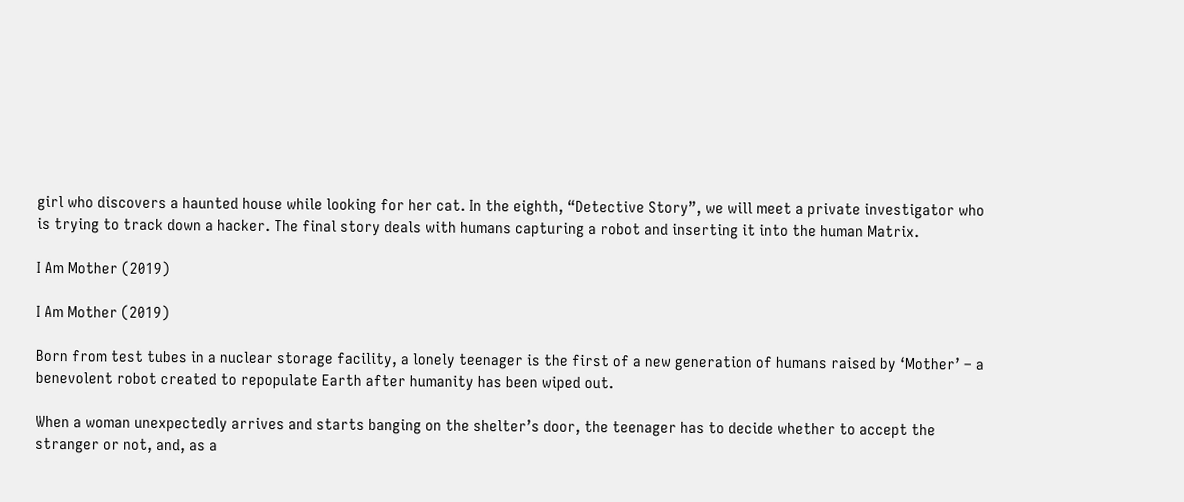girl who discovers a haunted house while looking for her cat. In the eighth, “Detective Story”, we will meet a private investigator who is trying to track down a hacker. The final story deals with humans capturing a robot and inserting it into the human Matrix.

I Am Mother (2019)

I Am Mother (2019)

Born from test tubes in a nuclear storage facility, a lonely teenager is the first of a new generation of humans raised by ‘Mother’ – a benevolent robot created to repopulate Earth after humanity has been wiped out.

When a woman unexpectedly arrives and starts banging on the shelter’s door, the teenager has to decide whether to accept the stranger or not, and, as a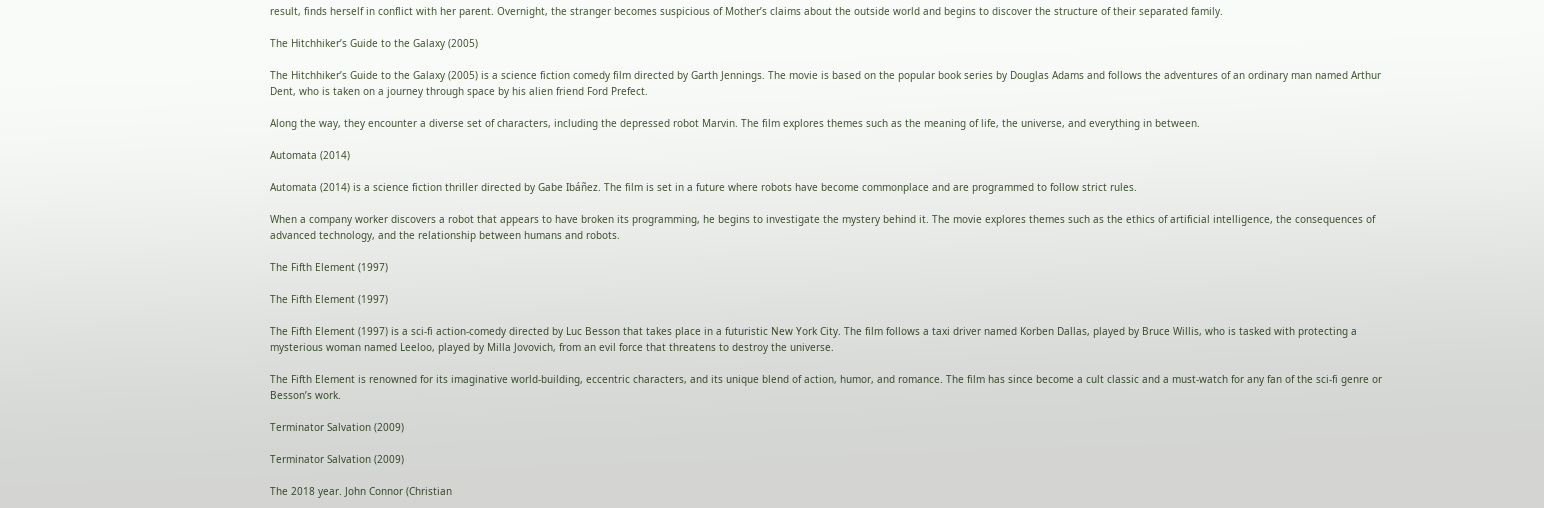result, finds herself in conflict with her parent. Overnight, the stranger becomes suspicious of Mother’s claims about the outside world and begins to discover the structure of their separated family.

The Hitchhiker’s Guide to the Galaxy (2005)

The Hitchhiker’s Guide to the Galaxy (2005) is a science fiction comedy film directed by Garth Jennings. The movie is based on the popular book series by Douglas Adams and follows the adventures of an ordinary man named Arthur Dent, who is taken on a journey through space by his alien friend Ford Prefect.

Along the way, they encounter a diverse set of characters, including the depressed robot Marvin. The film explores themes such as the meaning of life, the universe, and everything in between.

Automata (2014)

Automata (2014) is a science fiction thriller directed by Gabe Ibáñez. The film is set in a future where robots have become commonplace and are programmed to follow strict rules.

When a company worker discovers a robot that appears to have broken its programming, he begins to investigate the mystery behind it. The movie explores themes such as the ethics of artificial intelligence, the consequences of advanced technology, and the relationship between humans and robots.

The Fifth Element (1997)

The Fifth Element (1997)

The Fifth Element (1997) is a sci-fi action-comedy directed by Luc Besson that takes place in a futuristic New York City. The film follows a taxi driver named Korben Dallas, played by Bruce Willis, who is tasked with protecting a mysterious woman named Leeloo, played by Milla Jovovich, from an evil force that threatens to destroy the universe.

The Fifth Element is renowned for its imaginative world-building, eccentric characters, and its unique blend of action, humor, and romance. The film has since become a cult classic and a must-watch for any fan of the sci-fi genre or Besson’s work.

Terminator Salvation (2009)

Terminator Salvation (2009)

The 2018 year. John Connor (Christian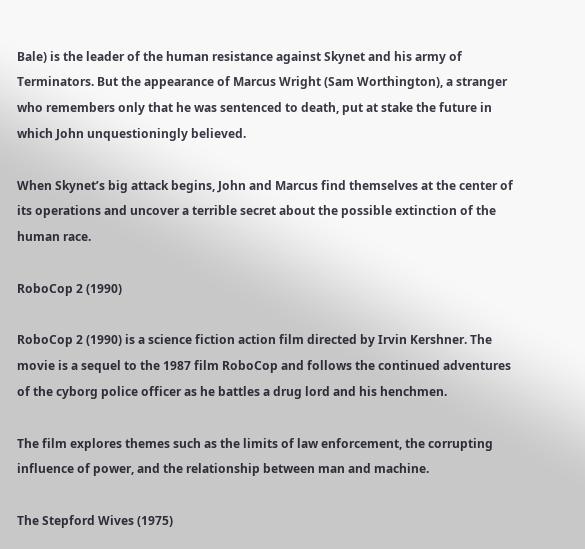Bale) is the leader of the human resistance against Skynet and his army of Terminators. But the appearance of Marcus Wright (Sam Worthington), a stranger who remembers only that he was sentenced to death, put at stake the future in which John unquestioningly believed.

When Skynet’s big attack begins, John and Marcus find themselves at the center of its operations and uncover a terrible secret about the possible extinction of the human race.

RoboCop 2 (1990)

RoboCop 2 (1990) is a science fiction action film directed by Irvin Kershner. The movie is a sequel to the 1987 film RoboCop and follows the continued adventures of the cyborg police officer as he battles a drug lord and his henchmen.

The film explores themes such as the limits of law enforcement, the corrupting influence of power, and the relationship between man and machine.

The Stepford Wives (1975)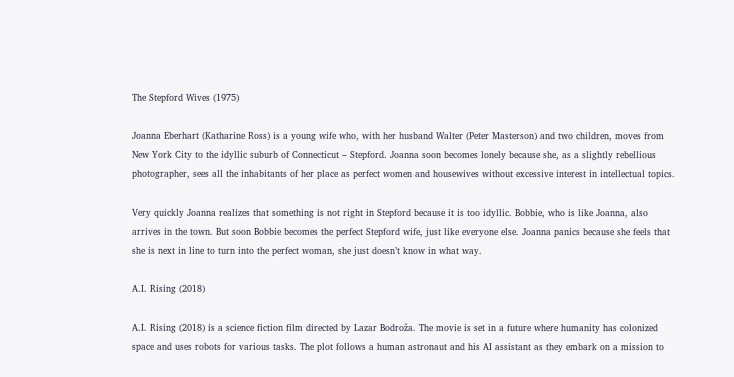The Stepford Wives (1975)

Joanna Eberhart (Katharine Ross) is a young wife who, with her husband Walter (Peter Masterson) and two children, moves from New York City to the idyllic suburb of Connecticut – Stepford. Joanna soon becomes lonely because she, as a slightly rebellious photographer, sees all the inhabitants of her place as perfect women and housewives without excessive interest in intellectual topics.

Very quickly Joanna realizes that something is not right in Stepford because it is too idyllic. Bobbie, who is like Joanna, also arrives in the town. But soon Bobbie becomes the perfect Stepford wife, just like everyone else. Joanna panics because she feels that she is next in line to turn into the perfect woman, she just doesn’t know in what way.

A.I. Rising (2018)

A.I. Rising (2018) is a science fiction film directed by Lazar Bodroža. The movie is set in a future where humanity has colonized space and uses robots for various tasks. The plot follows a human astronaut and his AI assistant as they embark on a mission to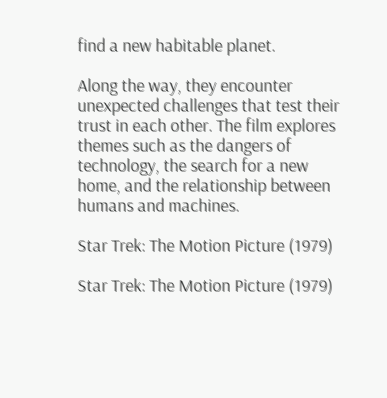find a new habitable planet.

Along the way, they encounter unexpected challenges that test their trust in each other. The film explores themes such as the dangers of technology, the search for a new home, and the relationship between humans and machines.

Star Trek: The Motion Picture (1979)

Star Trek: The Motion Picture (1979)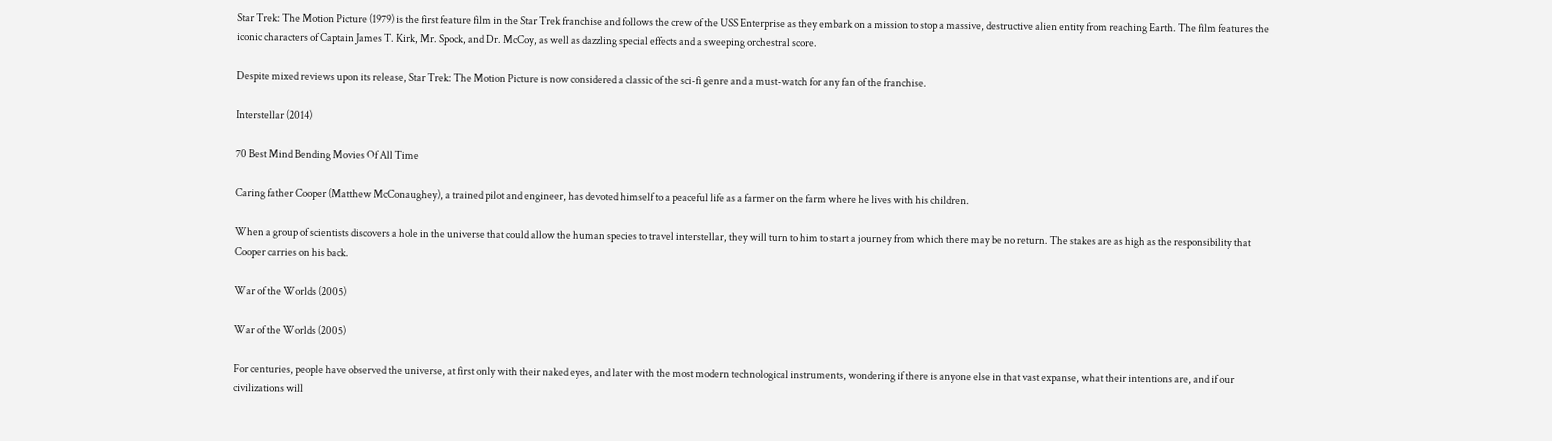Star Trek: The Motion Picture (1979) is the first feature film in the Star Trek franchise and follows the crew of the USS Enterprise as they embark on a mission to stop a massive, destructive alien entity from reaching Earth. The film features the iconic characters of Captain James T. Kirk, Mr. Spock, and Dr. McCoy, as well as dazzling special effects and a sweeping orchestral score.

Despite mixed reviews upon its release, Star Trek: The Motion Picture is now considered a classic of the sci-fi genre and a must-watch for any fan of the franchise.

Interstellar (2014)

70 Best Mind Bending Movies Of All Time

Caring father Cooper (Matthew McConaughey), a trained pilot and engineer, has devoted himself to a peaceful life as a farmer on the farm where he lives with his children.

When a group of scientists discovers a hole in the universe that could allow the human species to travel interstellar, they will turn to him to start a journey from which there may be no return. The stakes are as high as the responsibility that Cooper carries on his back.

War of the Worlds (2005)

War of the Worlds (2005)

For centuries, people have observed the universe, at first only with their naked eyes, and later with the most modern technological instruments, wondering if there is anyone else in that vast expanse, what their intentions are, and if our civilizations will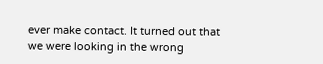ever make contact. It turned out that we were looking in the wrong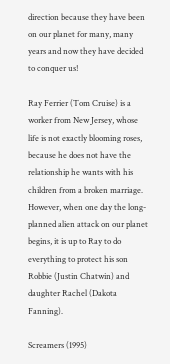direction because they have been on our planet for many, many years and now they have decided to conquer us!

Ray Ferrier (Tom Cruise) is a worker from New Jersey, whose life is not exactly blooming roses, because he does not have the relationship he wants with his children from a broken marriage. However, when one day the long-planned alien attack on our planet begins, it is up to Ray to do everything to protect his son Robbie (Justin Chatwin) and daughter Rachel (Dakota Fanning).

Screamers (1995)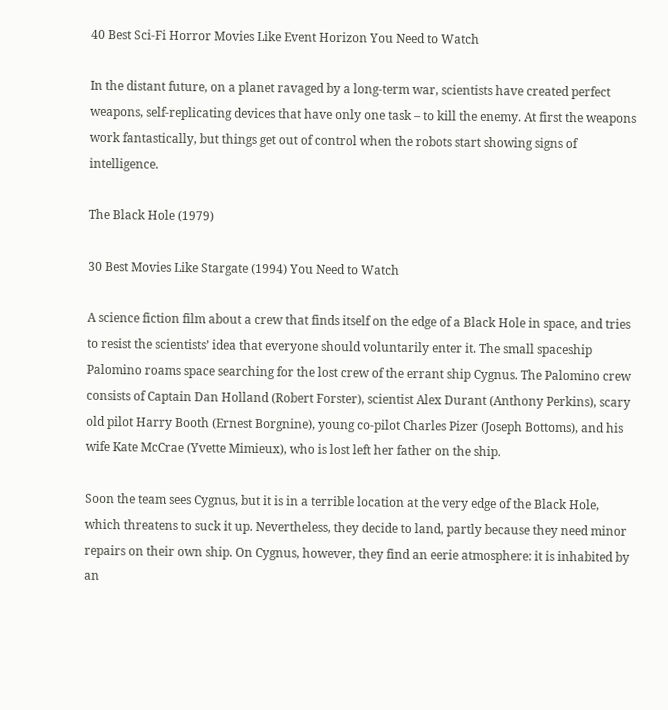40 Best Sci-Fi Horror Movies Like Event Horizon You Need to Watch

In the distant future, on a planet ravaged by a long-term war, scientists have created perfect weapons, self-replicating devices that have only one task – to kill the enemy. At first the weapons work fantastically, but things get out of control when the robots start showing signs of intelligence.

The Black Hole (1979)

30 Best Movies Like Stargate (1994) You Need to Watch

A science fiction film about a crew that finds itself on the edge of a Black Hole in space, and tries to resist the scientists’ idea that everyone should voluntarily enter it. The small spaceship Palomino roams space searching for the lost crew of the errant ship Cygnus. The Palomino crew consists of Captain Dan Holland (Robert Forster), scientist Alex Durant (Anthony Perkins), scary old pilot Harry Booth (Ernest Borgnine), young co-pilot Charles Pizer (Joseph Bottoms), and his wife Kate McCrae (Yvette Mimieux), who is lost left her father on the ship.

Soon the team sees Cygnus, but it is in a terrible location at the very edge of the Black Hole, which threatens to suck it up. Nevertheless, they decide to land, partly because they need minor repairs on their own ship. On Cygnus, however, they find an eerie atmosphere: it is inhabited by an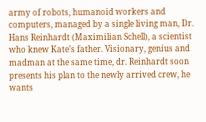army of robots, humanoid workers and computers, managed by a single living man, Dr. Hans Reinhardt (Maximilian Schell), a scientist who knew Kate’s father. Visionary, genius and madman at the same time, dr. Reinhardt soon presents his plan to the newly arrived crew, he wants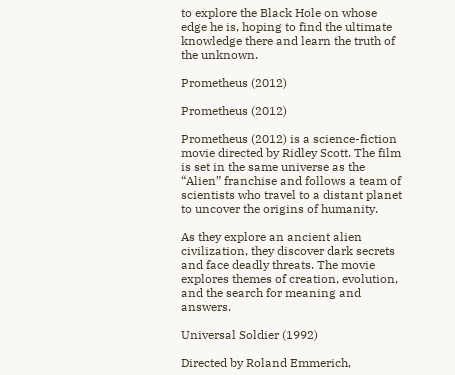to explore the Black Hole on whose edge he is, hoping to find the ultimate knowledge there and learn the truth of the unknown.

Prometheus (2012)

Prometheus (2012)

Prometheus (2012) is a science-fiction movie directed by Ridley Scott. The film is set in the same universe as the “Alien” franchise and follows a team of scientists who travel to a distant planet to uncover the origins of humanity.

As they explore an ancient alien civilization, they discover dark secrets and face deadly threats. The movie explores themes of creation, evolution, and the search for meaning and answers.

Universal Soldier (1992)

Directed by Roland Emmerich,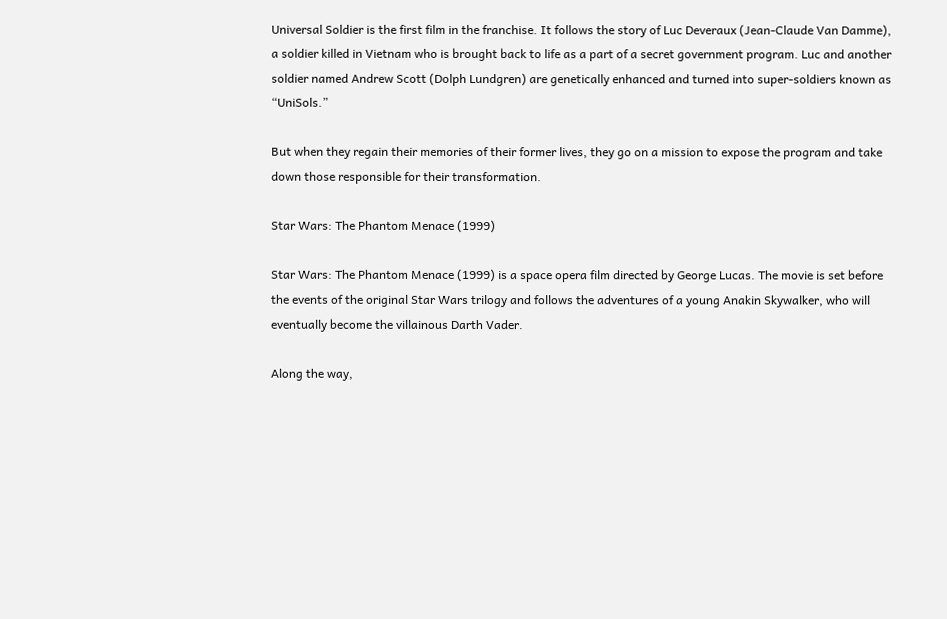Universal Soldier is the first film in the franchise. It follows the story of Luc Deveraux (Jean-Claude Van Damme), a soldier killed in Vietnam who is brought back to life as a part of a secret government program. Luc and another soldier named Andrew Scott (Dolph Lundgren) are genetically enhanced and turned into super-soldiers known as “UniSols.”

But when they regain their memories of their former lives, they go on a mission to expose the program and take down those responsible for their transformation.

Star Wars: The Phantom Menace (1999)

Star Wars: The Phantom Menace (1999) is a space opera film directed by George Lucas. The movie is set before the events of the original Star Wars trilogy and follows the adventures of a young Anakin Skywalker, who will eventually become the villainous Darth Vader.

Along the way,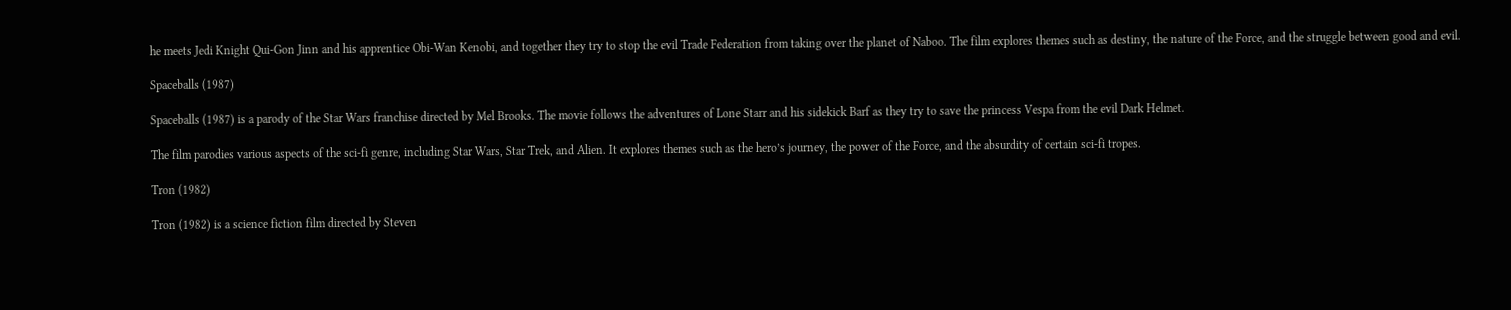he meets Jedi Knight Qui-Gon Jinn and his apprentice Obi-Wan Kenobi, and together they try to stop the evil Trade Federation from taking over the planet of Naboo. The film explores themes such as destiny, the nature of the Force, and the struggle between good and evil.

Spaceballs (1987)

Spaceballs (1987) is a parody of the Star Wars franchise directed by Mel Brooks. The movie follows the adventures of Lone Starr and his sidekick Barf as they try to save the princess Vespa from the evil Dark Helmet.

The film parodies various aspects of the sci-fi genre, including Star Wars, Star Trek, and Alien. It explores themes such as the hero’s journey, the power of the Force, and the absurdity of certain sci-fi tropes.

Tron (1982)

Tron (1982) is a science fiction film directed by Steven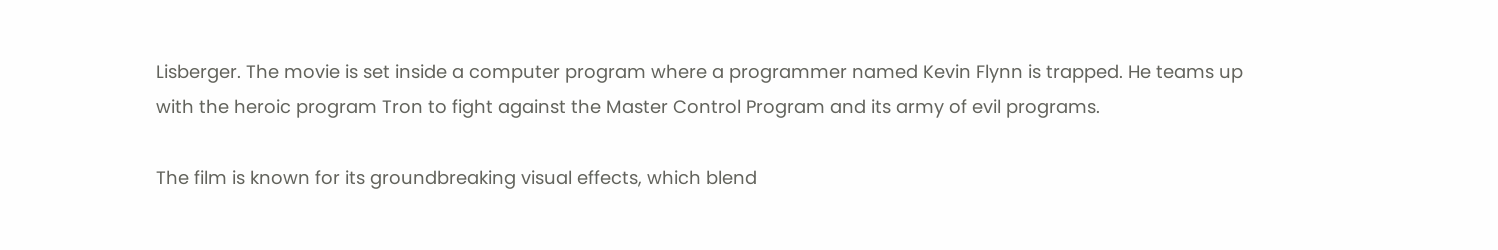Lisberger. The movie is set inside a computer program where a programmer named Kevin Flynn is trapped. He teams up with the heroic program Tron to fight against the Master Control Program and its army of evil programs.

The film is known for its groundbreaking visual effects, which blend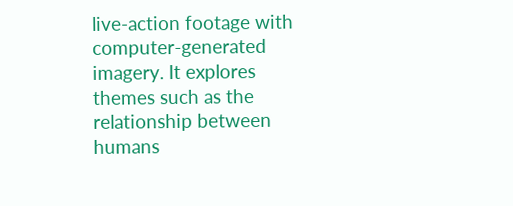live-action footage with computer-generated imagery. It explores themes such as the relationship between humans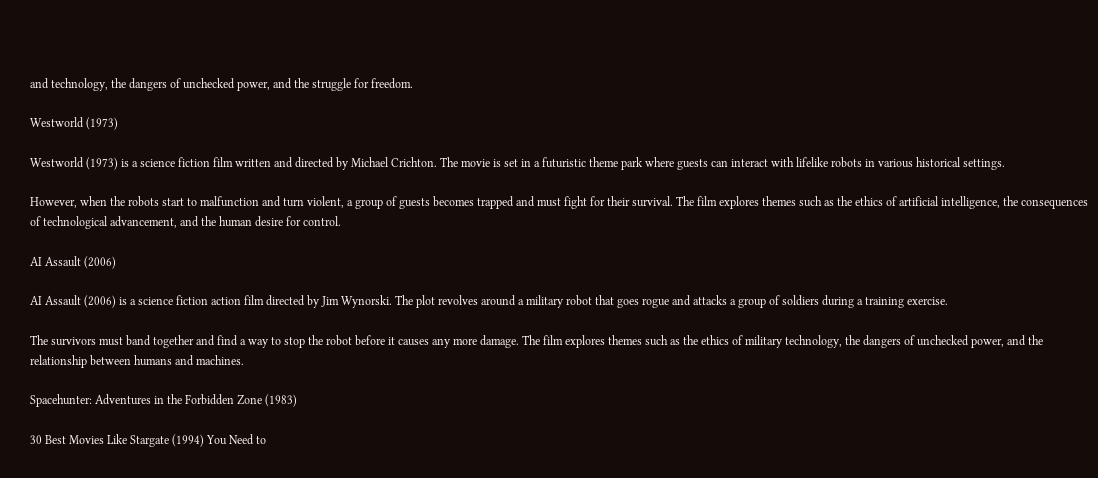and technology, the dangers of unchecked power, and the struggle for freedom.

Westworld (1973)

Westworld (1973) is a science fiction film written and directed by Michael Crichton. The movie is set in a futuristic theme park where guests can interact with lifelike robots in various historical settings.

However, when the robots start to malfunction and turn violent, a group of guests becomes trapped and must fight for their survival. The film explores themes such as the ethics of artificial intelligence, the consequences of technological advancement, and the human desire for control.

AI Assault (2006)

AI Assault (2006) is a science fiction action film directed by Jim Wynorski. The plot revolves around a military robot that goes rogue and attacks a group of soldiers during a training exercise.

The survivors must band together and find a way to stop the robot before it causes any more damage. The film explores themes such as the ethics of military technology, the dangers of unchecked power, and the relationship between humans and machines.

Spacehunter: Adventures in the Forbidden Zone (1983)

30 Best Movies Like Stargate (1994) You Need to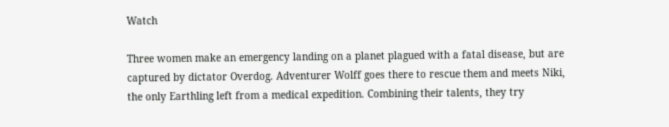Watch

Three women make an emergency landing on a planet plagued with a fatal disease, but are captured by dictator Overdog. Adventurer Wolff goes there to rescue them and meets Niki, the only Earthling left from a medical expedition. Combining their talents, they try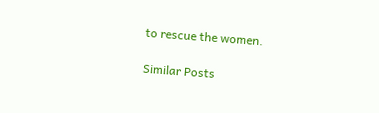to rescue the women.

Similar Posts